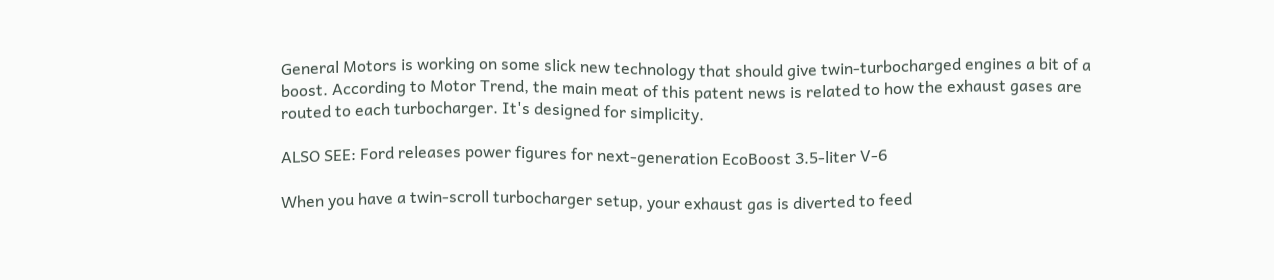General Motors is working on some slick new technology that should give twin-turbocharged engines a bit of a boost. According to Motor Trend, the main meat of this patent news is related to how the exhaust gases are routed to each turbocharger. It's designed for simplicity.

ALSO SEE: Ford releases power figures for next-generation EcoBoost 3.5-liter V-6

When you have a twin-scroll turbocharger setup, your exhaust gas is diverted to feed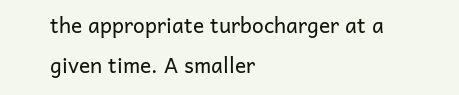the appropriate turbocharger at a given time. A smaller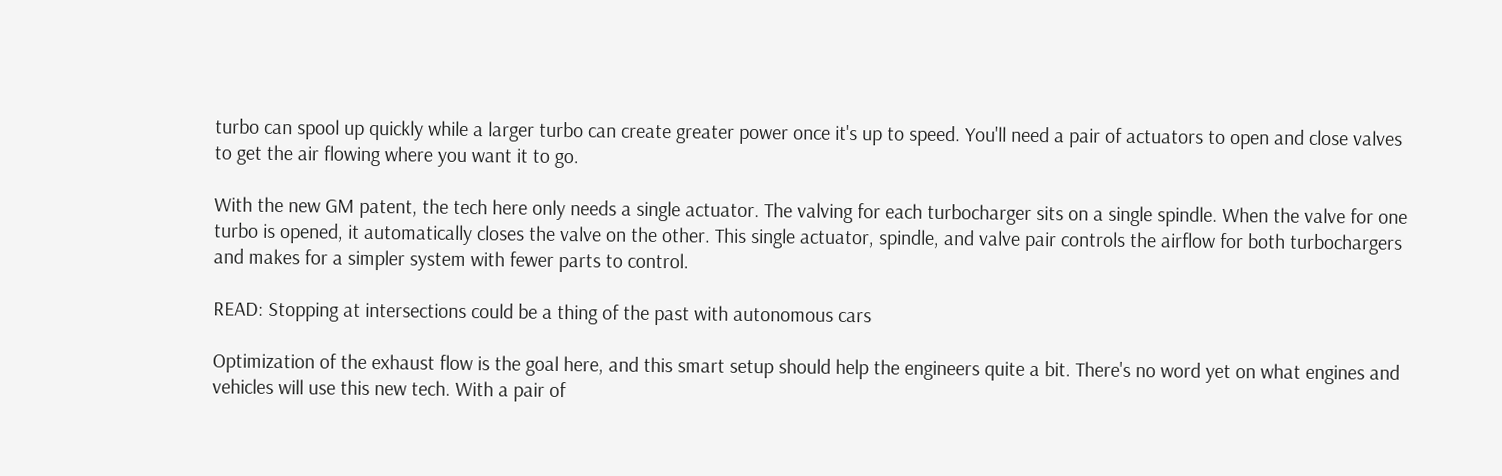turbo can spool up quickly while a larger turbo can create greater power once it's up to speed. You'll need a pair of actuators to open and close valves to get the air flowing where you want it to go.

With the new GM patent, the tech here only needs a single actuator. The valving for each turbocharger sits on a single spindle. When the valve for one turbo is opened, it automatically closes the valve on the other. This single actuator, spindle, and valve pair controls the airflow for both turbochargers and makes for a simpler system with fewer parts to control.

READ: Stopping at intersections could be a thing of the past with autonomous cars

Optimization of the exhaust flow is the goal here, and this smart setup should help the engineers quite a bit. There's no word yet on what engines and vehicles will use this new tech. With a pair of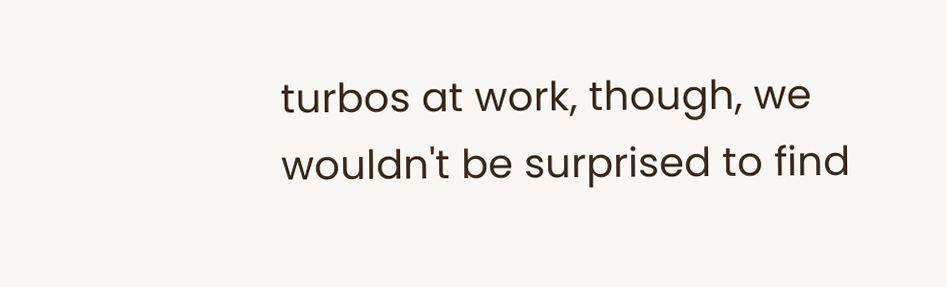turbos at work, though, we wouldn't be surprised to find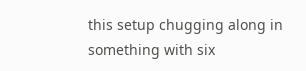this setup chugging along in something with six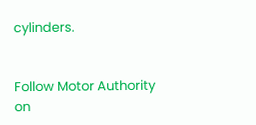cylinders.


Follow Motor Authority on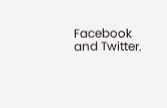Facebook and Twitter.